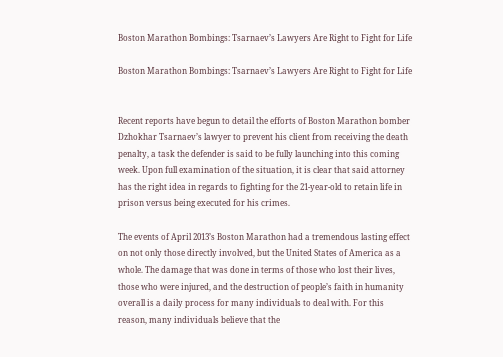Boston Marathon Bombings: Tsarnaev’s Lawyers Are Right to Fight for Life

Boston Marathon Bombings: Tsarnaev’s Lawyers Are Right to Fight for Life


Recent reports have begun to detail the efforts of Boston Marathon bomber Dzhokhar Tsarnaev’s lawyer to prevent his client from receiving the death penalty, a task the defender is said to be fully launching into this coming week. Upon full examination of the situation, it is clear that said attorney has the right idea in regards to fighting for the 21-year-old to retain life in prison versus being executed for his crimes.

The events of April 2013’s Boston Marathon had a tremendous lasting effect on not only those directly involved, but the United States of America as a whole. The damage that was done in terms of those who lost their lives, those who were injured, and the destruction of people’s faith in humanity overall is a daily process for many individuals to deal with. For this reason, many individuals believe that the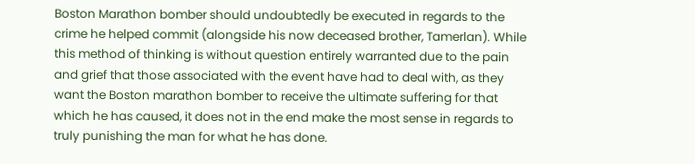Boston Marathon bomber should undoubtedly be executed in regards to the crime he helped commit (alongside his now deceased brother, Tamerlan). While this method of thinking is without question entirely warranted due to the pain and grief that those associated with the event have had to deal with, as they want the Boston marathon bomber to receive the ultimate suffering for that which he has caused, it does not in the end make the most sense in regards to truly punishing the man for what he has done.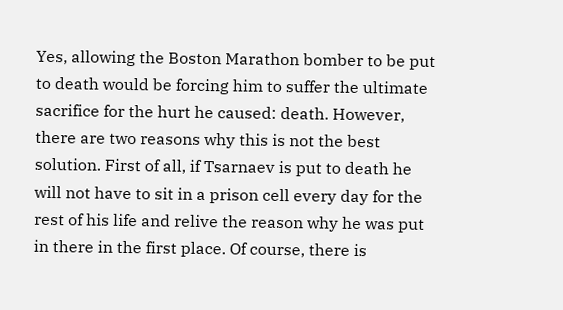Yes, allowing the Boston Marathon bomber to be put to death would be forcing him to suffer the ultimate sacrifice for the hurt he caused: death. However, there are two reasons why this is not the best solution. First of all, if Tsarnaev is put to death he will not have to sit in a prison cell every day for the rest of his life and relive the reason why he was put in there in the first place. Of course, there is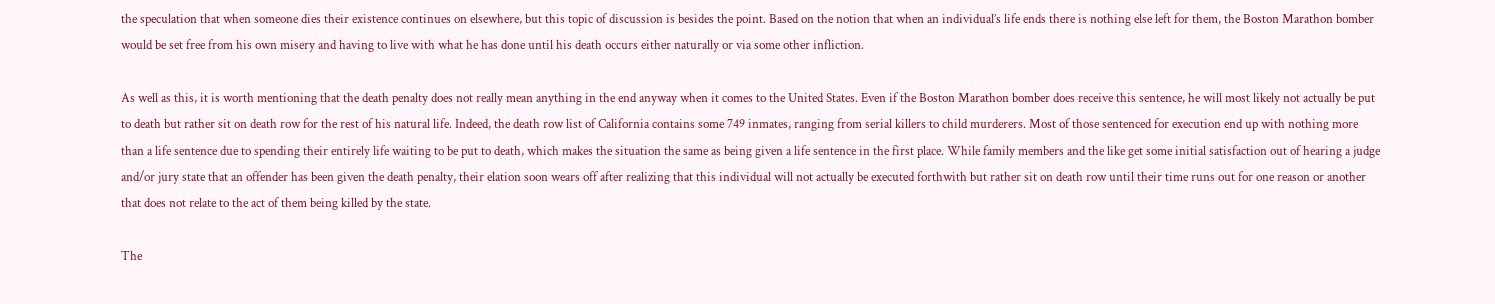the speculation that when someone dies their existence continues on elsewhere, but this topic of discussion is besides the point. Based on the notion that when an individual’s life ends there is nothing else left for them, the Boston Marathon bomber would be set free from his own misery and having to live with what he has done until his death occurs either naturally or via some other infliction.

As well as this, it is worth mentioning that the death penalty does not really mean anything in the end anyway when it comes to the United States. Even if the Boston Marathon bomber does receive this sentence, he will most likely not actually be put to death but rather sit on death row for the rest of his natural life. Indeed, the death row list of California contains some 749 inmates, ranging from serial killers to child murderers. Most of those sentenced for execution end up with nothing more than a life sentence due to spending their entirely life waiting to be put to death, which makes the situation the same as being given a life sentence in the first place. While family members and the like get some initial satisfaction out of hearing a judge and/or jury state that an offender has been given the death penalty, their elation soon wears off after realizing that this individual will not actually be executed forthwith but rather sit on death row until their time runs out for one reason or another that does not relate to the act of them being killed by the state.

The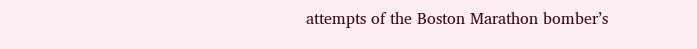attempts of the Boston Marathon bomber’s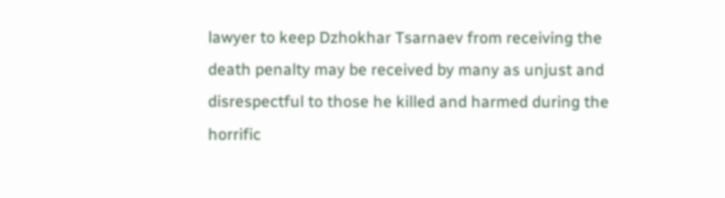lawyer to keep Dzhokhar Tsarnaev from receiving the death penalty may be received by many as unjust and disrespectful to those he killed and harmed during the horrific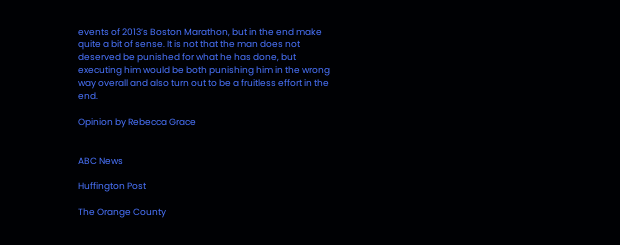events of 2013’s Boston Marathon, but in the end make quite a bit of sense. It is not that the man does not deserved be punished for what he has done, but executing him would be both punishing him in the wrong way overall and also turn out to be a fruitless effort in the end.

Opinion by Rebecca Grace


ABC News

Huffington Post

The Orange County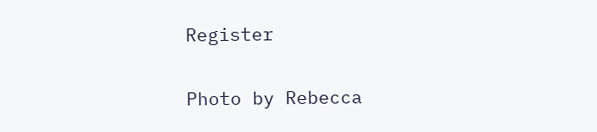Register

Photo by Rebecca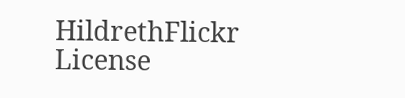HildrethFlickr License